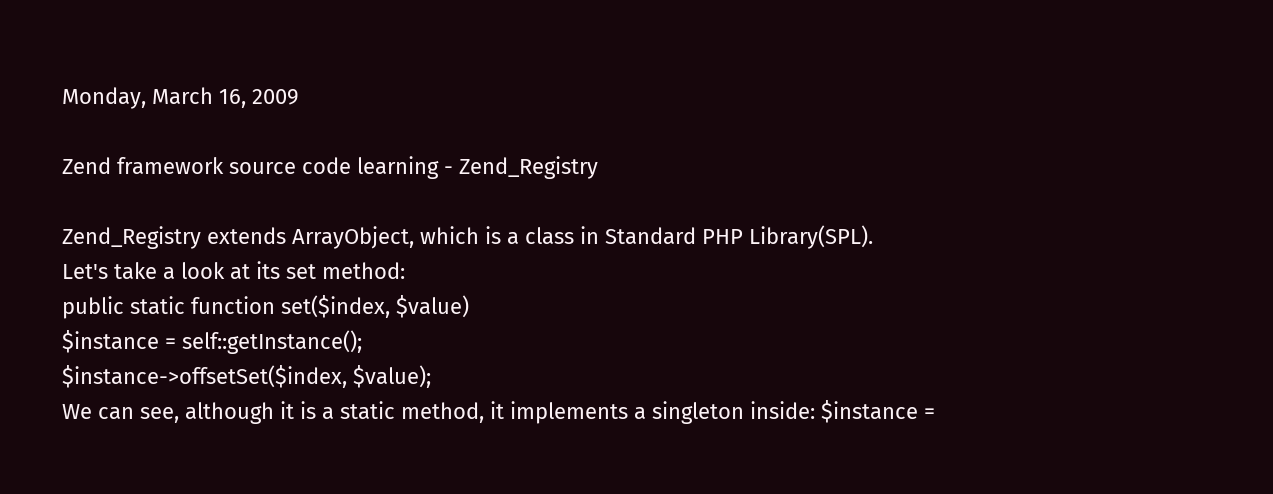Monday, March 16, 2009

Zend framework source code learning - Zend_Registry

Zend_Registry extends ArrayObject, which is a class in Standard PHP Library(SPL).
Let's take a look at its set method:
public static function set($index, $value)
$instance = self::getInstance();
$instance->offsetSet($index, $value);
We can see, although it is a static method, it implements a singleton inside: $instance =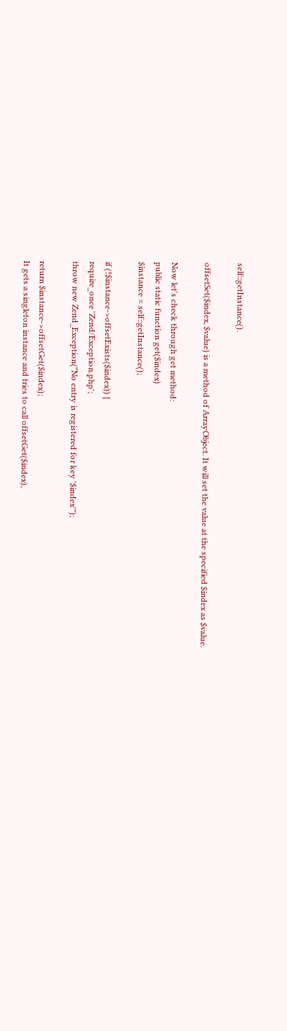self::getInstance().

offsetSet($index, $value) is a method of ArrayObject. It will set the value at the specified $index as $value.

Now let's check through get method:
public static function get($index)
$instance = self::getInstance();

if (!$instance->offsetExists($index)) {
require_once 'Zend/Exception.php';
throw new Zend_Exception("No entry is registered for key '$index'");

return $instance->offsetGet($index);
It gets a singleton instance and tries to call offsetGet($index),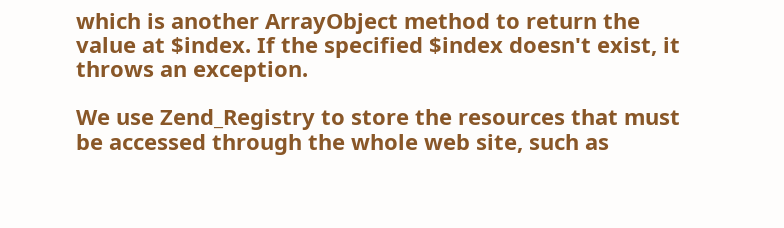which is another ArrayObject method to return the value at $index. If the specified $index doesn't exist, it throws an exception.

We use Zend_Registry to store the resources that must be accessed through the whole web site, such as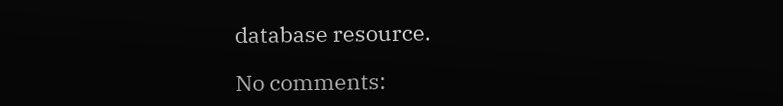database resource.

No comments: